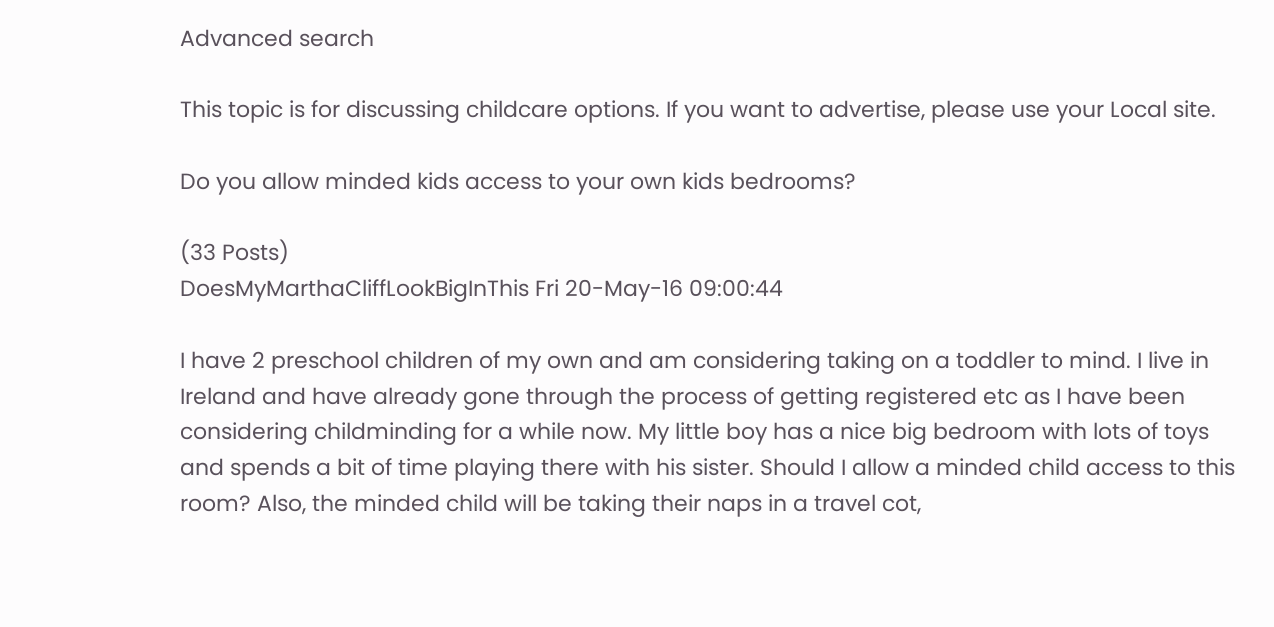Advanced search

This topic is for discussing childcare options. If you want to advertise, please use your Local site.

Do you allow minded kids access to your own kids bedrooms?

(33 Posts)
DoesMyMarthaCliffLookBigInThis Fri 20-May-16 09:00:44

I have 2 preschool children of my own and am considering taking on a toddler to mind. I live in Ireland and have already gone through the process of getting registered etc as I have been considering childminding for a while now. My little boy has a nice big bedroom with lots of toys and spends a bit of time playing there with his sister. Should I allow a minded child access to this room? Also, the minded child will be taking their naps in a travel cot,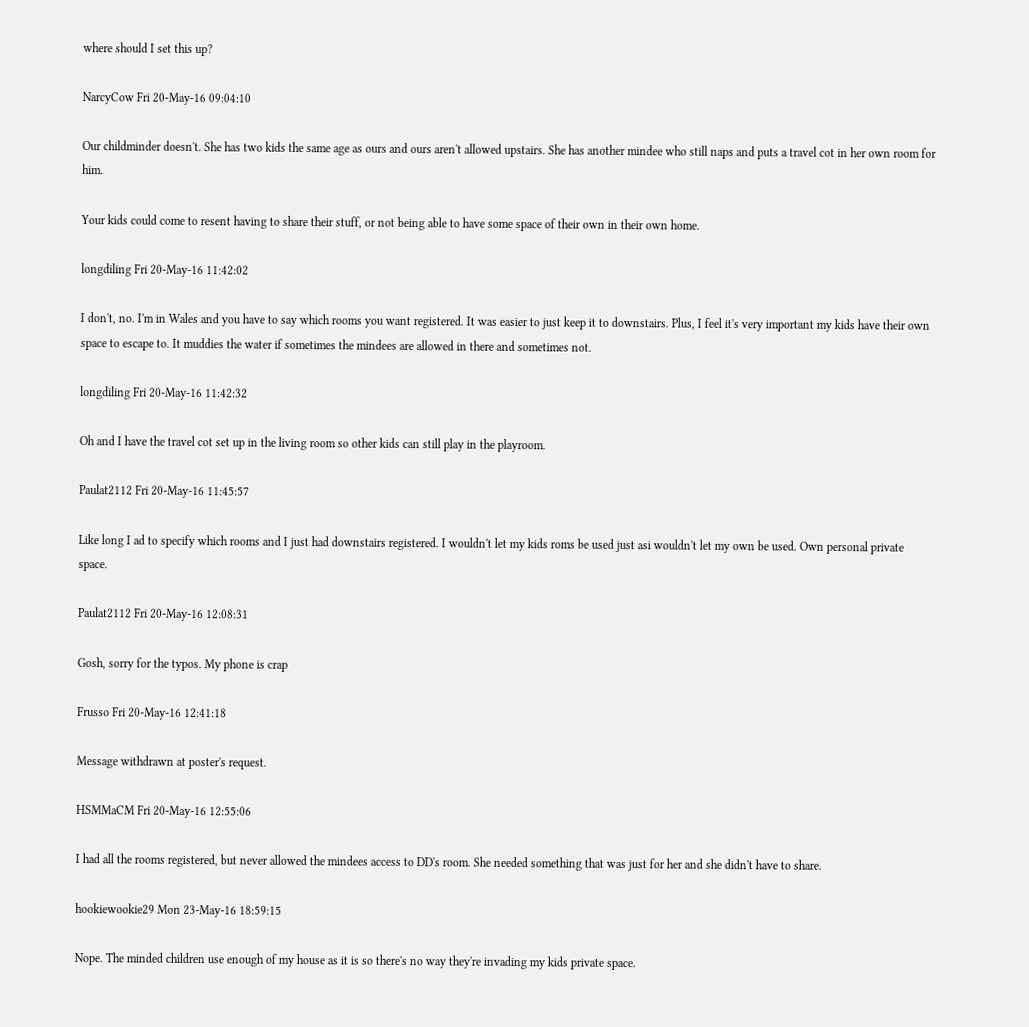where should I set this up?

NarcyCow Fri 20-May-16 09:04:10

Our childminder doesn't. She has two kids the same age as ours and ours aren't allowed upstairs. She has another mindee who still naps and puts a travel cot in her own room for him.

Your kids could come to resent having to share their stuff, or not being able to have some space of their own in their own home.

longdiling Fri 20-May-16 11:42:02

I don't, no. I'm in Wales and you have to say which rooms you want registered. It was easier to just keep it to downstairs. Plus, I feel it's very important my kids have their own space to escape to. It muddies the water if sometimes the mindees are allowed in there and sometimes not.

longdiling Fri 20-May-16 11:42:32

Oh and I have the travel cot set up in the living room so other kids can still play in the playroom.

Paulat2112 Fri 20-May-16 11:45:57

Like long I ad to specify which rooms and I just had downstairs registered. I wouldn't let my kids roms be used just asi wouldn't let my own be used. Own personal private space.

Paulat2112 Fri 20-May-16 12:08:31

Gosh, sorry for the typos. My phone is crap

Frusso Fri 20-May-16 12:41:18

Message withdrawn at poster's request.

HSMMaCM Fri 20-May-16 12:55:06

I had all the rooms registered, but never allowed the mindees access to DD's room. She needed something that was just for her and she didn't have to share.

hookiewookie29 Mon 23-May-16 18:59:15

Nope. The minded children use enough of my house as it is so there's no way they're invading my kids private space.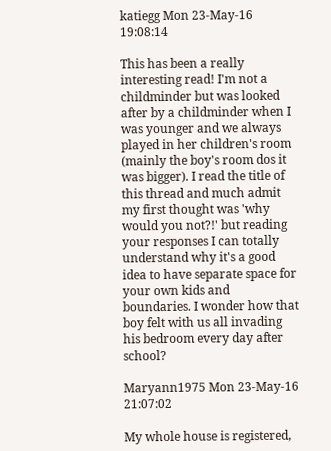katiegg Mon 23-May-16 19:08:14

This has been a really interesting read! I'm not a childminder but was looked after by a childminder when I was younger and we always played in her children's room (mainly the boy's room dos it was bigger). I read the title of this thread and much admit my first thought was 'why would you not?!' but reading your responses I can totally understand why it's a good idea to have separate space for your own kids and boundaries. I wonder how that boy felt with us all invading his bedroom every day after school?

Maryann1975 Mon 23-May-16 21:07:02

My whole house is registered,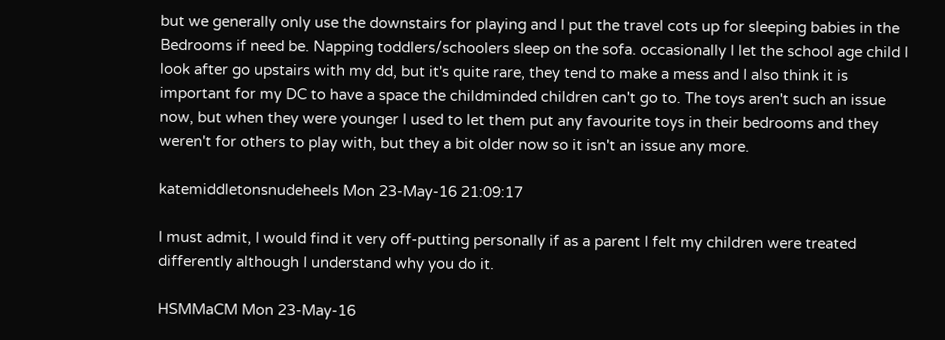but we generally only use the downstairs for playing and I put the travel cots up for sleeping babies in the Bedrooms if need be. Napping toddlers/schoolers sleep on the sofa. occasionally I let the school age child I look after go upstairs with my dd, but it's quite rare, they tend to make a mess and I also think it is important for my DC to have a space the childminded children can't go to. The toys aren't such an issue now, but when they were younger I used to let them put any favourite toys in their bedrooms and they weren't for others to play with, but they a bit older now so it isn't an issue any more.

katemiddletonsnudeheels Mon 23-May-16 21:09:17

I must admit, I would find it very off-putting personally if as a parent I felt my children were treated differently although I understand why you do it.

HSMMaCM Mon 23-May-16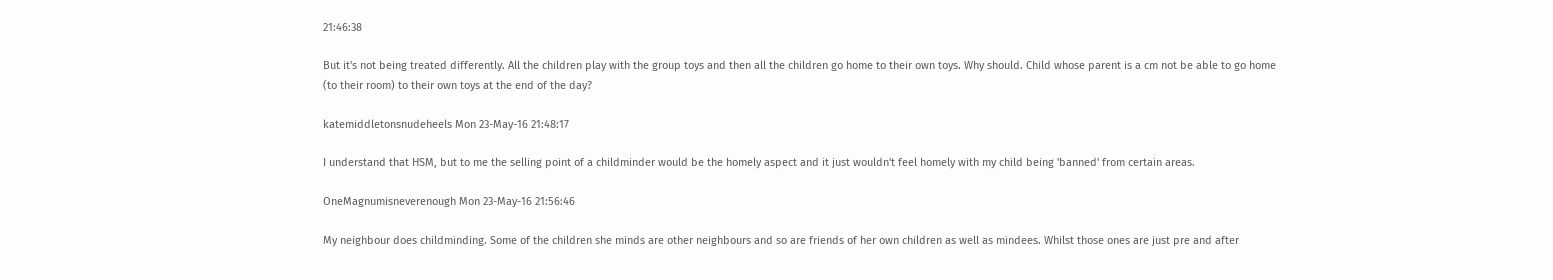21:46:38

But it's not being treated differently. All the children play with the group toys and then all the children go home to their own toys. Why should. Child whose parent is a cm not be able to go home (to their room) to their own toys at the end of the day?

katemiddletonsnudeheels Mon 23-May-16 21:48:17

I understand that HSM, but to me the selling point of a childminder would be the homely aspect and it just wouldn't feel homely with my child being 'banned' from certain areas.

OneMagnumisneverenough Mon 23-May-16 21:56:46

My neighbour does childminding. Some of the children she minds are other neighbours and so are friends of her own children as well as mindees. Whilst those ones are just pre and after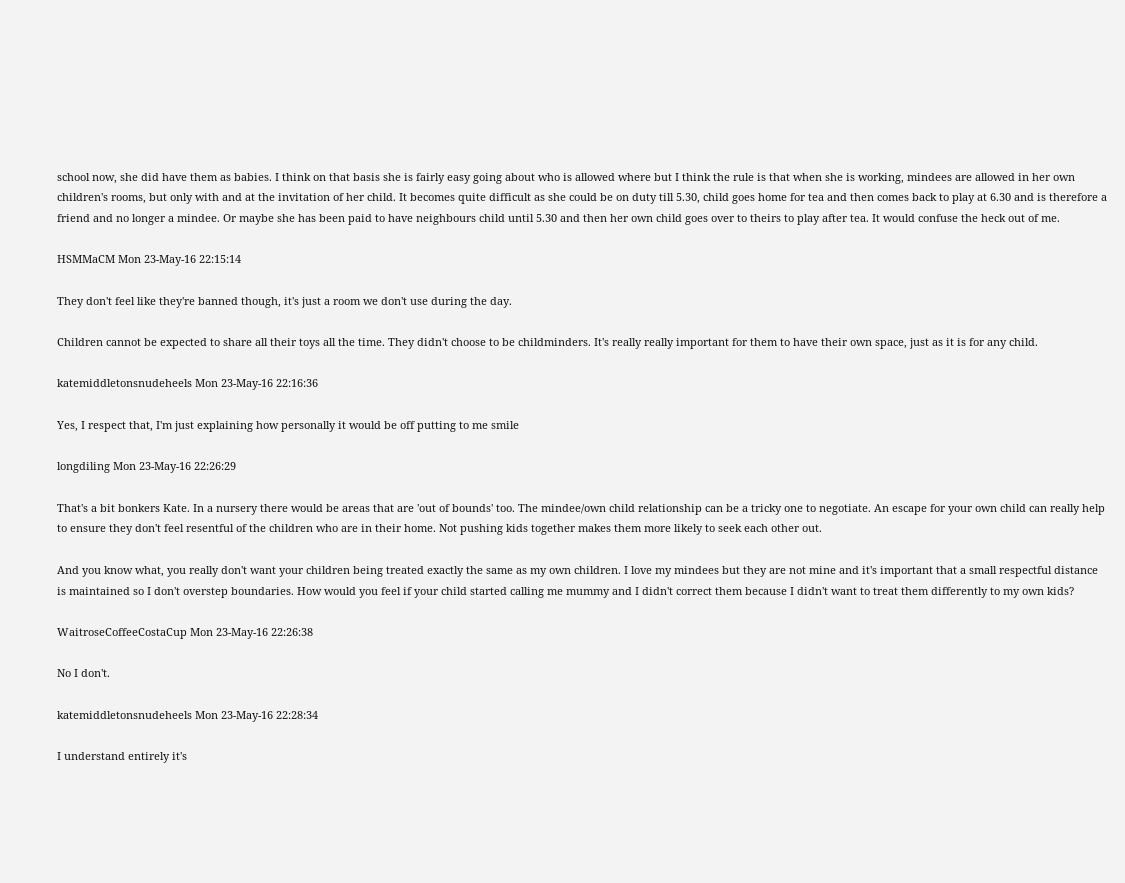school now, she did have them as babies. I think on that basis she is fairly easy going about who is allowed where but I think the rule is that when she is working, mindees are allowed in her own children's rooms, but only with and at the invitation of her child. It becomes quite difficult as she could be on duty till 5.30, child goes home for tea and then comes back to play at 6.30 and is therefore a friend and no longer a mindee. Or maybe she has been paid to have neighbours child until 5.30 and then her own child goes over to theirs to play after tea. It would confuse the heck out of me.

HSMMaCM Mon 23-May-16 22:15:14

They don't feel like they're banned though, it's just a room we don't use during the day.

Children cannot be expected to share all their toys all the time. They didn't choose to be childminders. It's really really important for them to have their own space, just as it is for any child.

katemiddletonsnudeheels Mon 23-May-16 22:16:36

Yes, I respect that, I'm just explaining how personally it would be off putting to me smile

longdiling Mon 23-May-16 22:26:29

That's a bit bonkers Kate. In a nursery there would be areas that are 'out of bounds' too. The mindee/own child relationship can be a tricky one to negotiate. An escape for your own child can really help to ensure they don't feel resentful of the children who are in their home. Not pushing kids together makes them more likely to seek each other out.

And you know what, you really don't want your children being treated exactly the same as my own children. I love my mindees but they are not mine and it's important that a small respectful distance is maintained so I don't overstep boundaries. How would you feel if your child started calling me mummy and I didn't correct them because I didn't want to treat them differently to my own kids?

WaitroseCoffeeCostaCup Mon 23-May-16 22:26:38

No I don't.

katemiddletonsnudeheels Mon 23-May-16 22:28:34

I understand entirely it's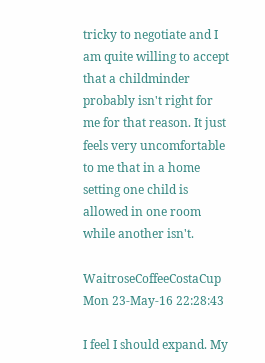tricky to negotiate and I am quite willing to accept that a childminder probably isn't right for me for that reason. It just feels very uncomfortable to me that in a home setting one child is allowed in one room while another isn't.

WaitroseCoffeeCostaCup Mon 23-May-16 22:28:43

I feel I should expand. My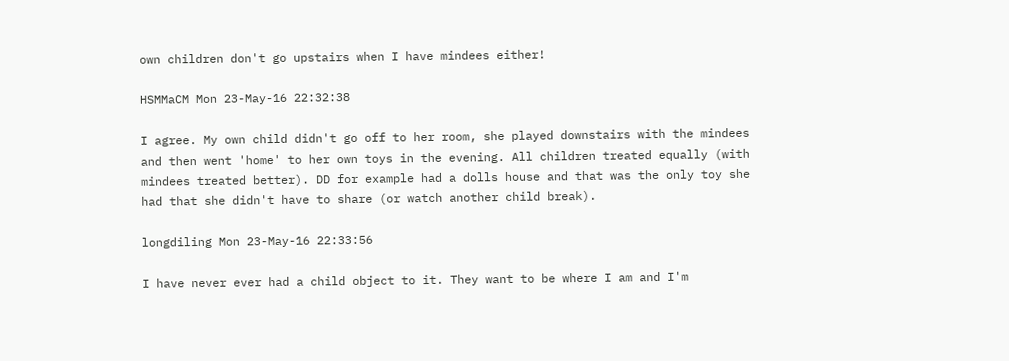own children don't go upstairs when I have mindees either!

HSMMaCM Mon 23-May-16 22:32:38

I agree. My own child didn't go off to her room, she played downstairs with the mindees and then went 'home' to her own toys in the evening. All children treated equally (with mindees treated better). DD for example had a dolls house and that was the only toy she had that she didn't have to share (or watch another child break).

longdiling Mon 23-May-16 22:33:56

I have never ever had a child object to it. They want to be where I am and I'm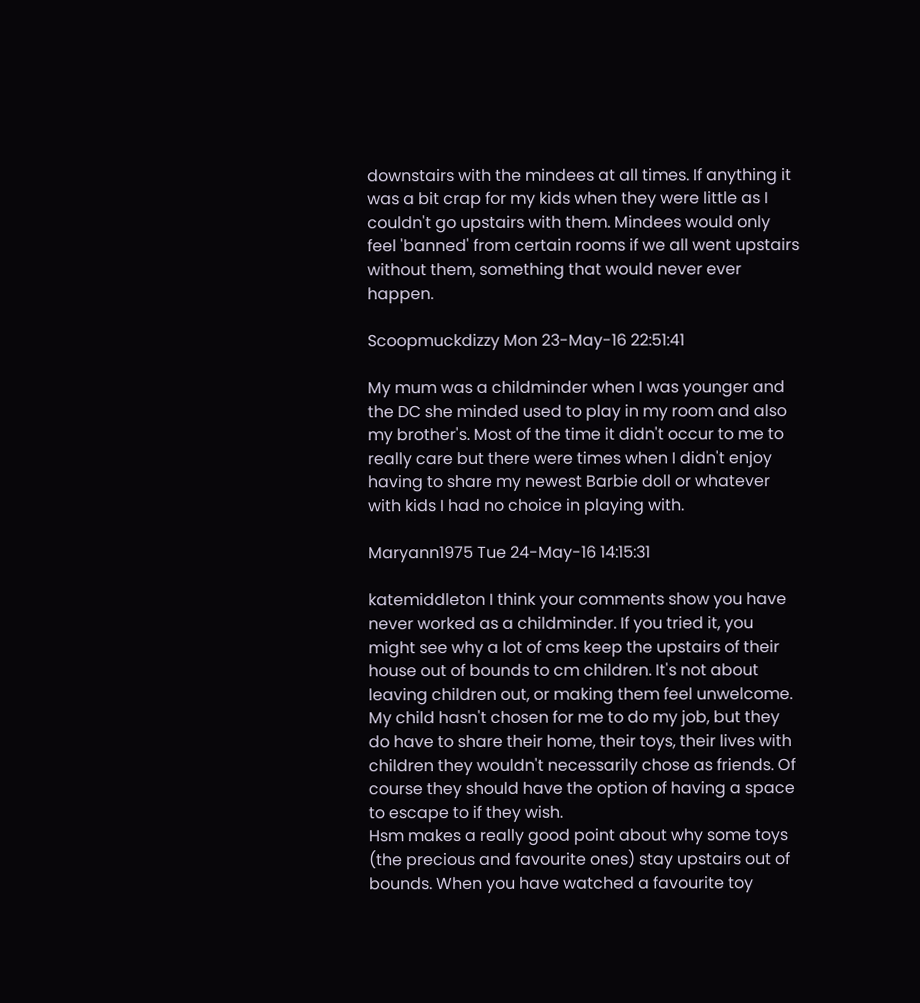downstairs with the mindees at all times. If anything it was a bit crap for my kids when they were little as I couldn't go upstairs with them. Mindees would only feel 'banned' from certain rooms if we all went upstairs without them, something that would never ever happen.

Scoopmuckdizzy Mon 23-May-16 22:51:41

My mum was a childminder when I was younger and the DC she minded used to play in my room and also my brother's. Most of the time it didn't occur to me to really care but there were times when I didn't enjoy having to share my newest Barbie doll or whatever with kids I had no choice in playing with.

Maryann1975 Tue 24-May-16 14:15:31

katemiddleton I think your comments show you have never worked as a childminder. If you tried it, you might see why a lot of cms keep the upstairs of their house out of bounds to cm children. It's not about leaving children out, or making them feel unwelcome. My child hasn't chosen for me to do my job, but they do have to share their home, their toys, their lives with children they wouldn't necessarily chose as friends. Of course they should have the option of having a space to escape to if they wish.
Hsm makes a really good point about why some toys (the precious and favourite ones) stay upstairs out of bounds. When you have watched a favourite toy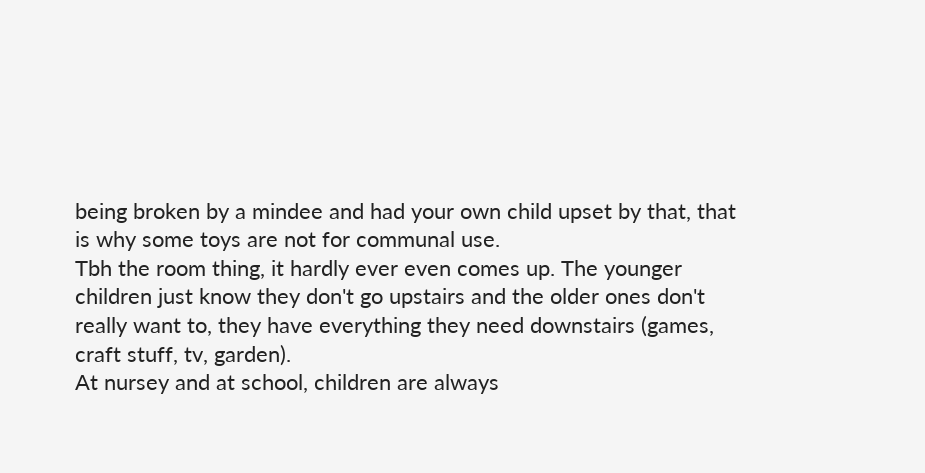being broken by a mindee and had your own child upset by that, that is why some toys are not for communal use.
Tbh the room thing, it hardly ever even comes up. The younger children just know they don't go upstairs and the older ones don't really want to, they have everything they need downstairs (games, craft stuff, tv, garden).
At nursey and at school, children are always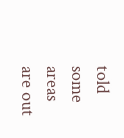told some areas are out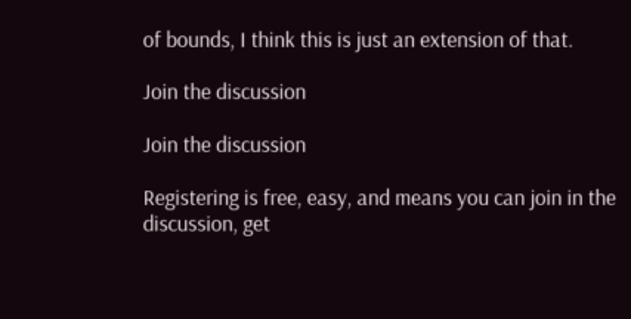of bounds, I think this is just an extension of that.

Join the discussion

Join the discussion

Registering is free, easy, and means you can join in the discussion, get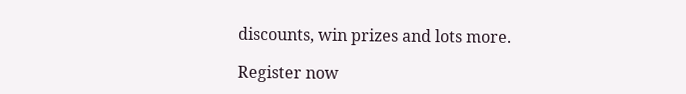discounts, win prizes and lots more.

Register now